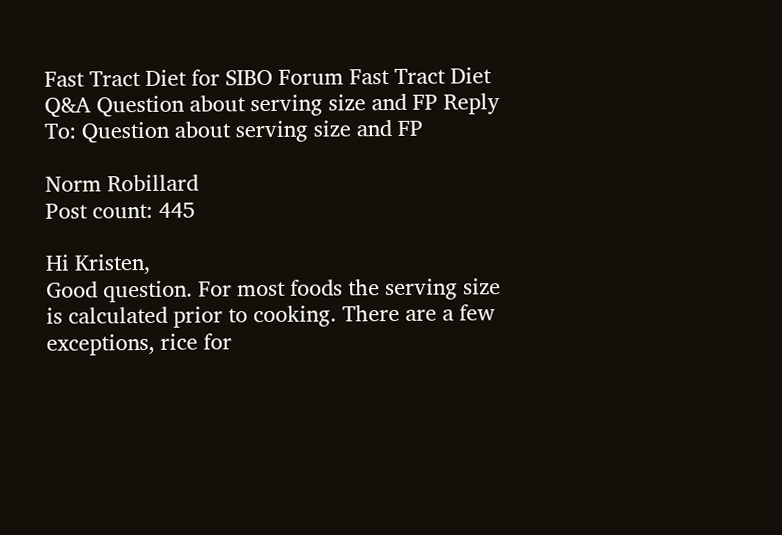Fast Tract Diet for SIBO Forum Fast Tract Diet Q&A Question about serving size and FP Reply To: Question about serving size and FP

Norm Robillard
Post count: 445

Hi Kristen,
Good question. For most foods the serving size is calculated prior to cooking. There are a few exceptions, rice for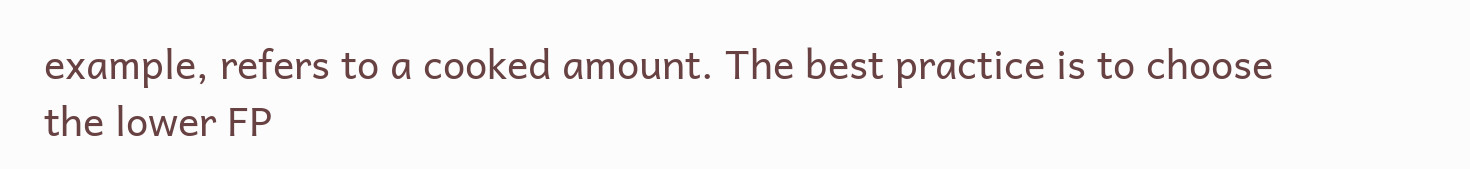example, refers to a cooked amount. The best practice is to choose the lower FP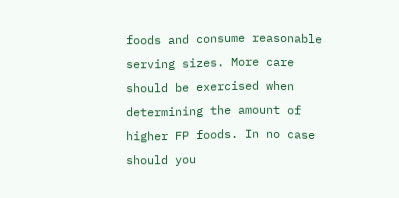foods and consume reasonable serving sizes. More care should be exercised when determining the amount of higher FP foods. In no case should you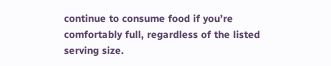continue to consume food if you’re comfortably full, regardless of the listed serving size.